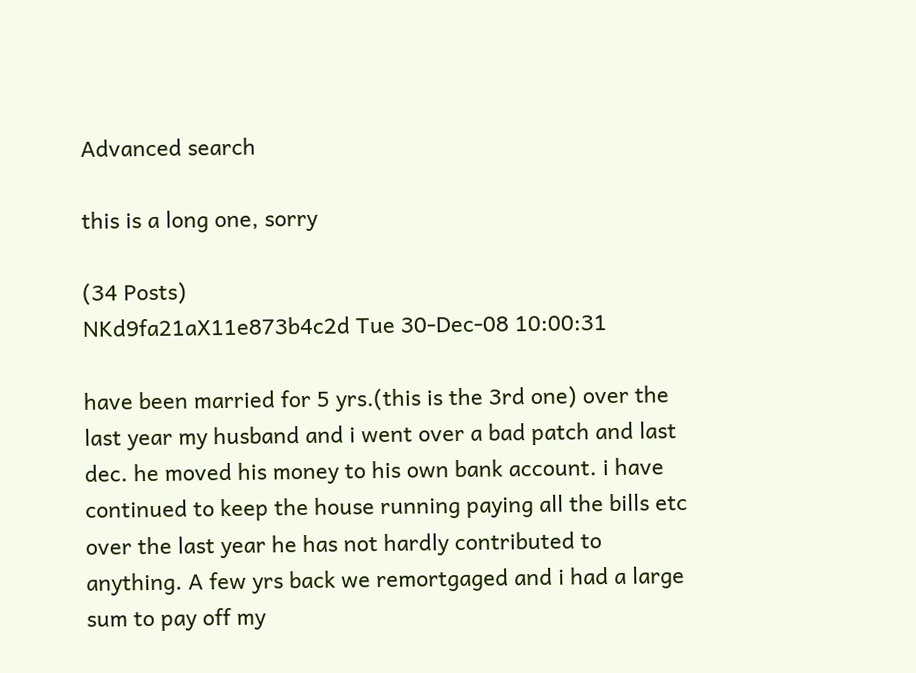Advanced search

this is a long one, sorry

(34 Posts)
NKd9fa21aX11e873b4c2d Tue 30-Dec-08 10:00:31

have been married for 5 yrs.(this is the 3rd one) over the last year my husband and i went over a bad patch and last dec. he moved his money to his own bank account. i have continued to keep the house running paying all the bills etc over the last year he has not hardly contributed to anything. A few yrs back we remortgaged and i had a large sum to pay off my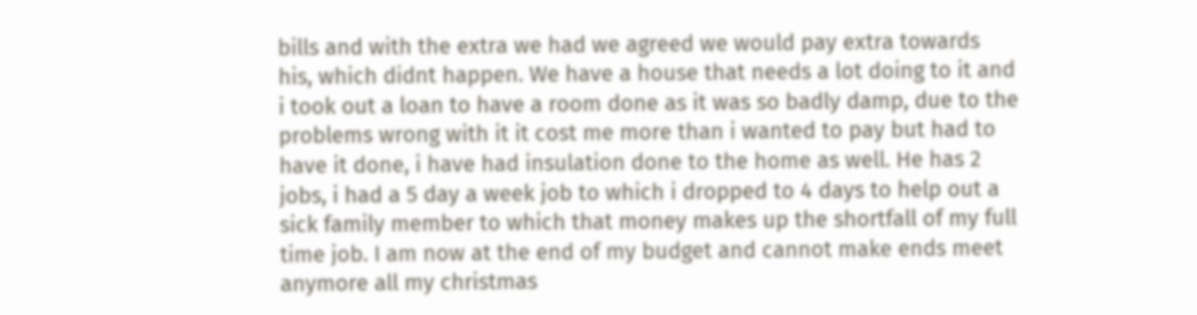bills and with the extra we had we agreed we would pay extra towards his, which didnt happen. We have a house that needs a lot doing to it and i took out a loan to have a room done as it was so badly damp, due to the problems wrong with it it cost me more than i wanted to pay but had to have it done, i have had insulation done to the home as well. He has 2 jobs, i had a 5 day a week job to which i dropped to 4 days to help out a sick family member to which that money makes up the shortfall of my full time job. I am now at the end of my budget and cannot make ends meet anymore all my christmas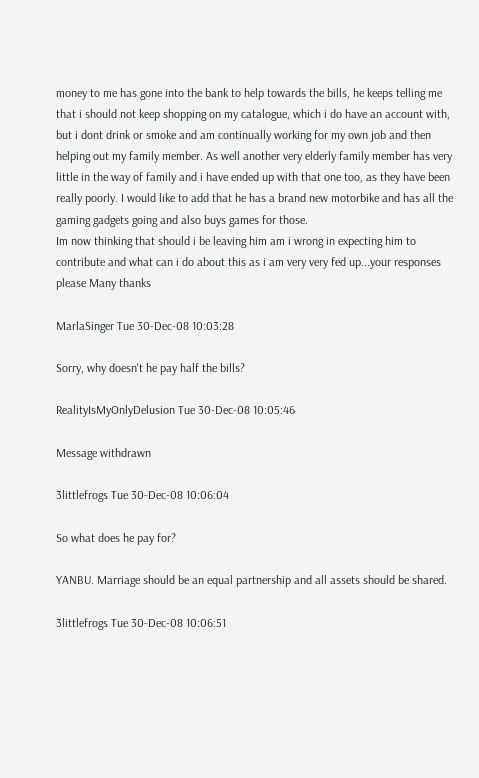money to me has gone into the bank to help towards the bills, he keeps telling me that i should not keep shopping on my catalogue, which i do have an account with, but i dont drink or smoke and am continually working for my own job and then helping out my family member. As well another very elderly family member has very little in the way of family and i have ended up with that one too, as they have been really poorly. I would like to add that he has a brand new motorbike and has all the gaming gadgets going and also buys games for those.
Im now thinking that should i be leaving him am i wrong in expecting him to contribute and what can i do about this as i am very very fed up...your responses please Many thanks

MarlaSinger Tue 30-Dec-08 10:03:28

Sorry, why doesn't he pay half the bills?

RealityIsMyOnlyDelusion Tue 30-Dec-08 10:05:46

Message withdrawn

3littlefrogs Tue 30-Dec-08 10:06:04

So what does he pay for?

YANBU. Marriage should be an equal partnership and all assets should be shared.

3littlefrogs Tue 30-Dec-08 10:06:51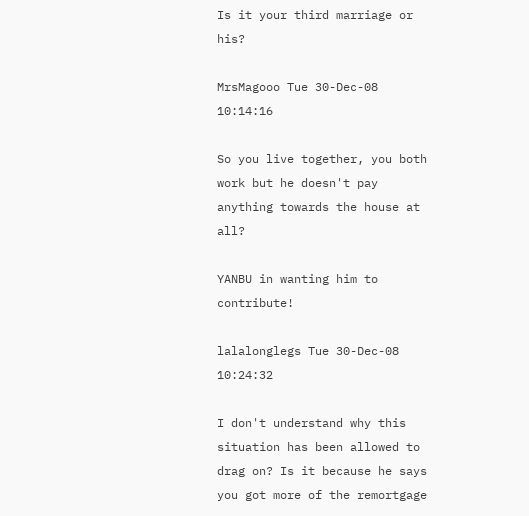Is it your third marriage or his?

MrsMagooo Tue 30-Dec-08 10:14:16

So you live together, you both work but he doesn't pay anything towards the house at all?

YANBU in wanting him to contribute!

lalalonglegs Tue 30-Dec-08 10:24:32

I don't understand why this situation has been allowed to drag on? Is it because he says you got more of the remortgage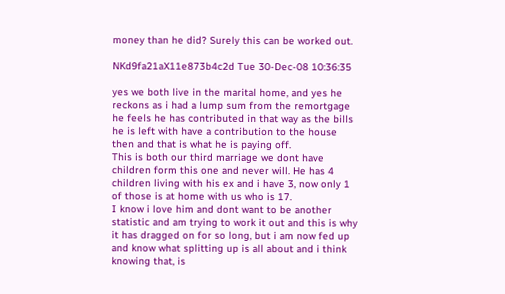money than he did? Surely this can be worked out.

NKd9fa21aX11e873b4c2d Tue 30-Dec-08 10:36:35

yes we both live in the marital home, and yes he reckons as i had a lump sum from the remortgage he feels he has contributed in that way as the bills he is left with have a contribution to the house then and that is what he is paying off.
This is both our third marriage we dont have children form this one and never will. He has 4 children living with his ex and i have 3, now only 1 of those is at home with us who is 17.
I know i love him and dont want to be another statistic and am trying to work it out and this is why it has dragged on for so long, but i am now fed up and know what splitting up is all about and i think knowing that, is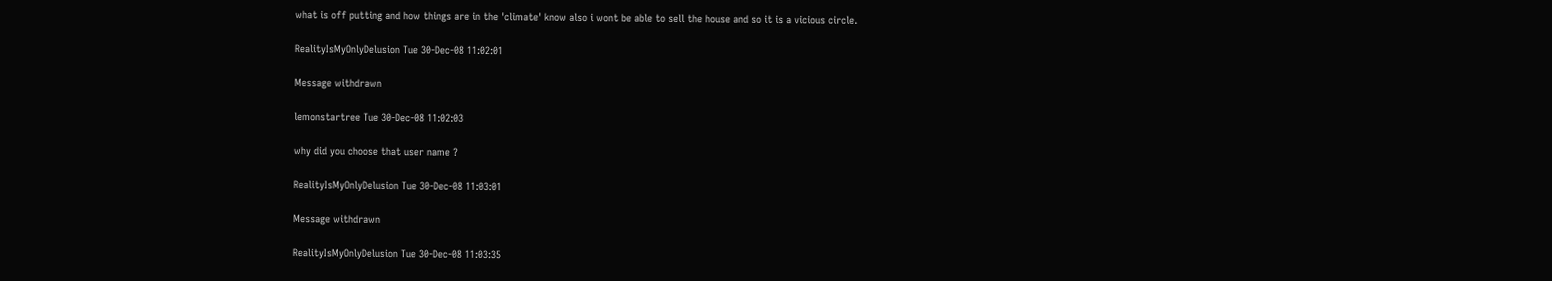what is off putting and how things are in the 'climate' know also i wont be able to sell the house and so it is a vicious circle.

RealityIsMyOnlyDelusion Tue 30-Dec-08 11:02:01

Message withdrawn

lemonstartree Tue 30-Dec-08 11:02:03

why did you choose that user name ?

RealityIsMyOnlyDelusion Tue 30-Dec-08 11:03:01

Message withdrawn

RealityIsMyOnlyDelusion Tue 30-Dec-08 11:03:35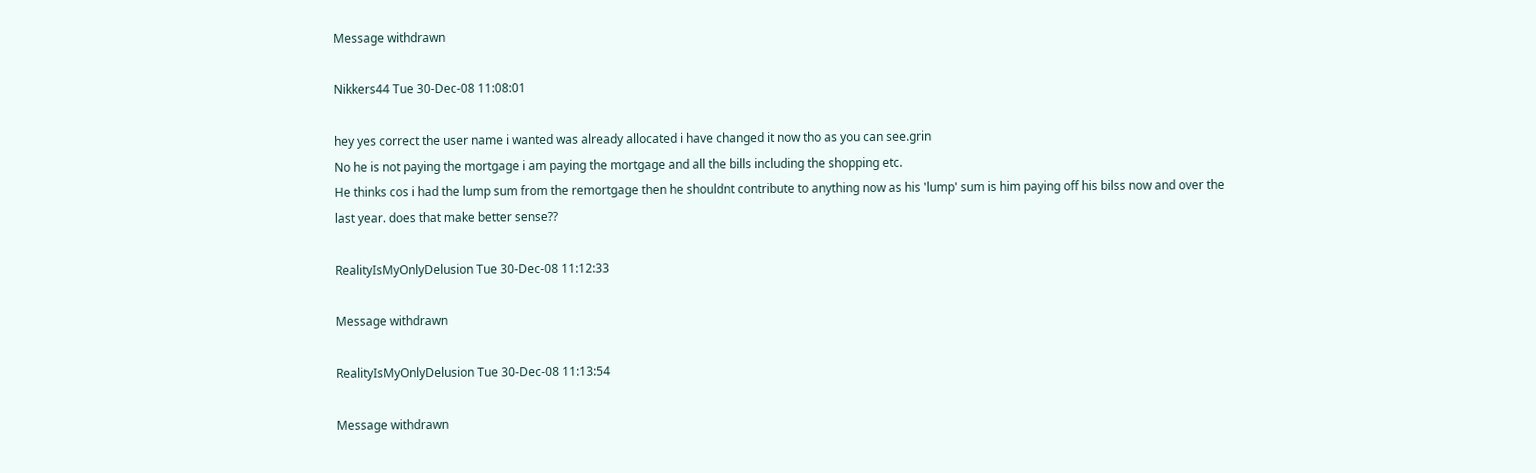Message withdrawn

Nikkers44 Tue 30-Dec-08 11:08:01

hey yes correct the user name i wanted was already allocated i have changed it now tho as you can see.grin
No he is not paying the mortgage i am paying the mortgage and all the bills including the shopping etc.
He thinks cos i had the lump sum from the remortgage then he shouldnt contribute to anything now as his 'lump' sum is him paying off his bilss now and over the last year. does that make better sense??

RealityIsMyOnlyDelusion Tue 30-Dec-08 11:12:33

Message withdrawn

RealityIsMyOnlyDelusion Tue 30-Dec-08 11:13:54

Message withdrawn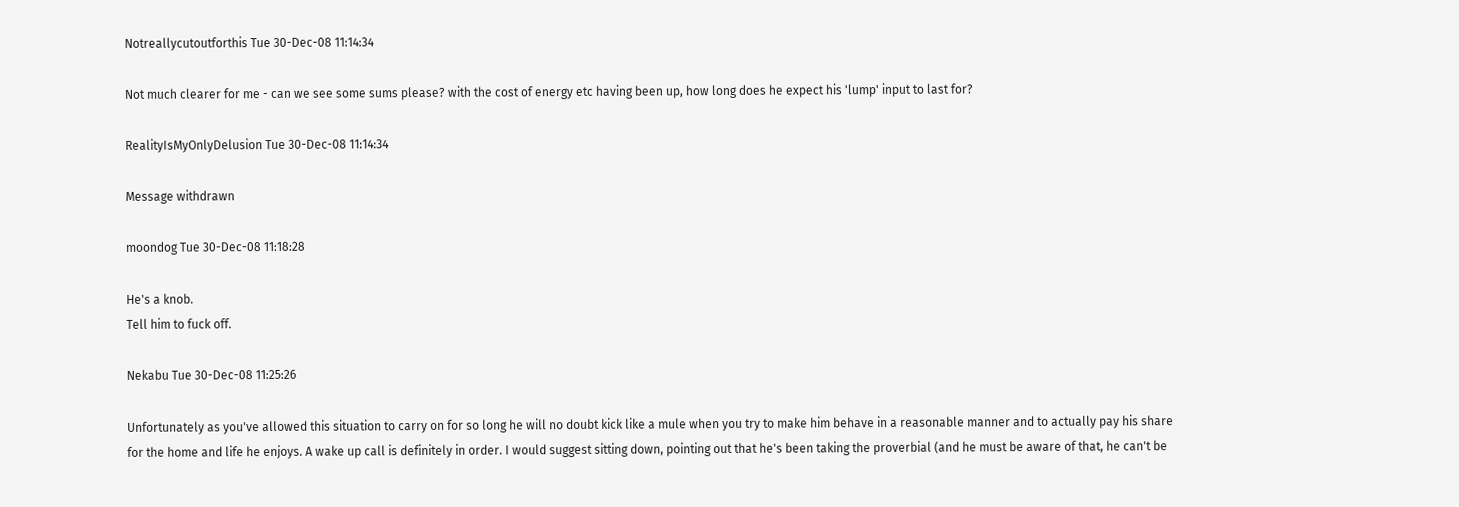Notreallycutoutforthis Tue 30-Dec-08 11:14:34

Not much clearer for me - can we see some sums please? with the cost of energy etc having been up, how long does he expect his 'lump' input to last for?

RealityIsMyOnlyDelusion Tue 30-Dec-08 11:14:34

Message withdrawn

moondog Tue 30-Dec-08 11:18:28

He's a knob.
Tell him to fuck off.

Nekabu Tue 30-Dec-08 11:25:26

Unfortunately as you've allowed this situation to carry on for so long he will no doubt kick like a mule when you try to make him behave in a reasonable manner and to actually pay his share for the home and life he enjoys. A wake up call is definitely in order. I would suggest sitting down, pointing out that he's been taking the proverbial (and he must be aware of that, he can't be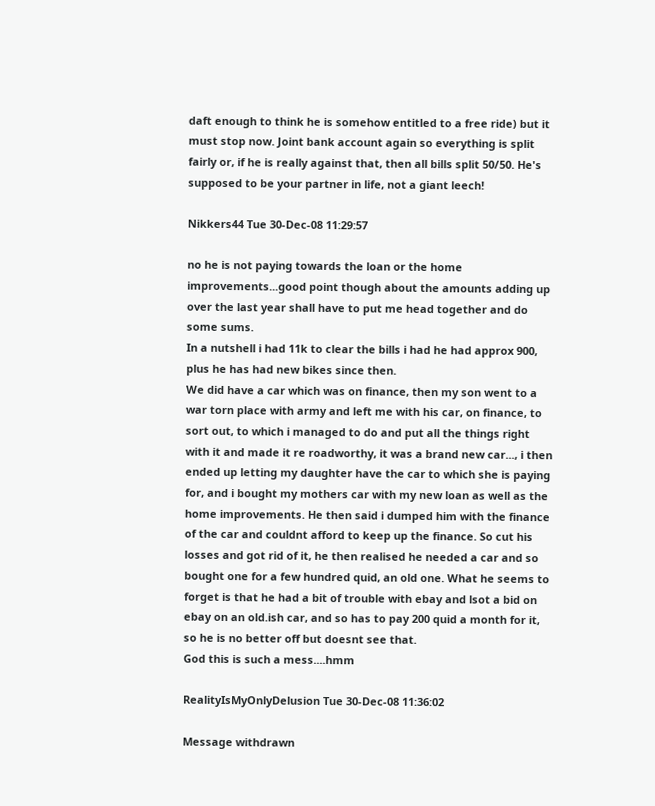daft enough to think he is somehow entitled to a free ride) but it must stop now. Joint bank account again so everything is split fairly or, if he is really against that, then all bills split 50/50. He's supposed to be your partner in life, not a giant leech!

Nikkers44 Tue 30-Dec-08 11:29:57

no he is not paying towards the loan or the home improvements...good point though about the amounts adding up over the last year shall have to put me head together and do some sums.
In a nutshell i had 11k to clear the bills i had he had approx 900, plus he has had new bikes since then.
We did have a car which was on finance, then my son went to a war torn place with army and left me with his car, on finance, to sort out, to which i managed to do and put all the things right with it and made it re roadworthy, it was a brand new car..., i then ended up letting my daughter have the car to which she is paying for, and i bought my mothers car with my new loan as well as the home improvements. He then said i dumped him with the finance of the car and couldnt afford to keep up the finance. So cut his losses and got rid of it, he then realised he needed a car and so bought one for a few hundred quid, an old one. What he seems to forget is that he had a bit of trouble with ebay and lsot a bid on ebay on an old.ish car, and so has to pay 200 quid a month for it, so he is no better off but doesnt see that.
God this is such a mess....hmm

RealityIsMyOnlyDelusion Tue 30-Dec-08 11:36:02

Message withdrawn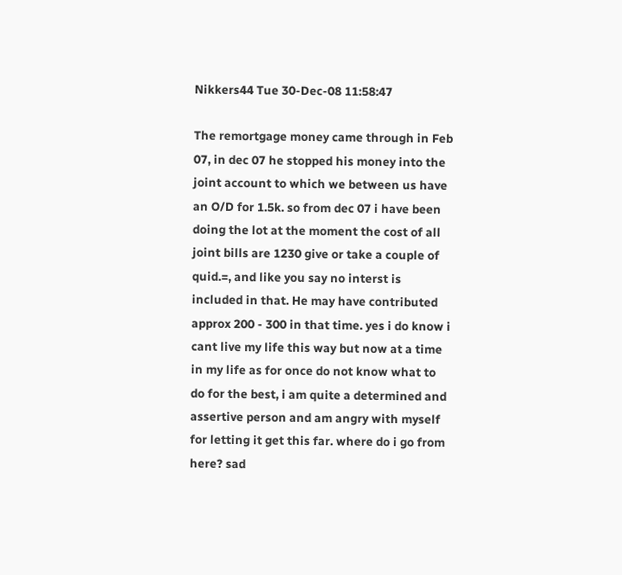Nikkers44 Tue 30-Dec-08 11:58:47

The remortgage money came through in Feb 07, in dec 07 he stopped his money into the joint account to which we between us have an O/D for 1.5k. so from dec 07 i have been doing the lot at the moment the cost of all joint bills are 1230 give or take a couple of quid.=, and like you say no interst is included in that. He may have contributed approx 200 - 300 in that time. yes i do know i cant live my life this way but now at a time in my life as for once do not know what to do for the best, i am quite a determined and assertive person and am angry with myself for letting it get this far. where do i go from here? sad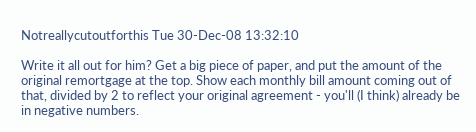Notreallycutoutforthis Tue 30-Dec-08 13:32:10

Write it all out for him? Get a big piece of paper, and put the amount of the original remortgage at the top. Show each monthly bill amount coming out of that, divided by 2 to reflect your original agreement - you'll (I think) already be in negative numbers.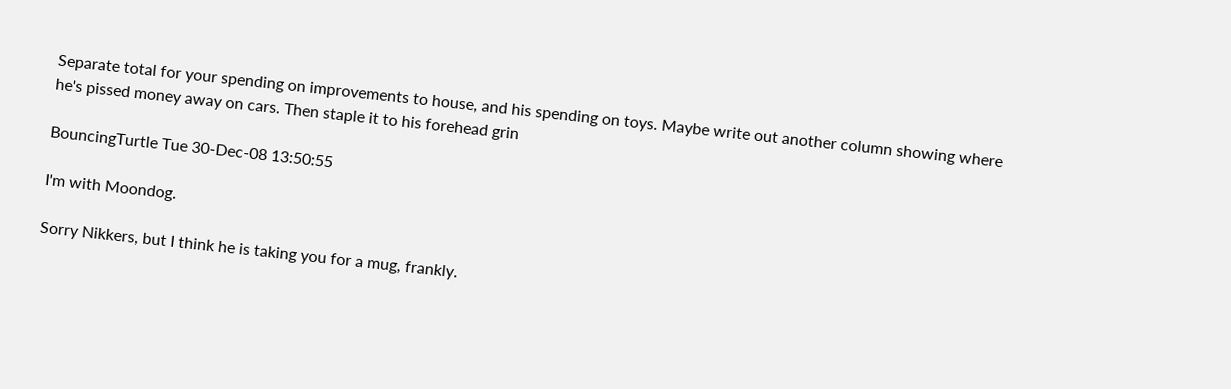Separate total for your spending on improvements to house, and his spending on toys. Maybe write out another column showing where he's pissed money away on cars. Then staple it to his forehead grin

BouncingTurtle Tue 30-Dec-08 13:50:55

I'm with Moondog.

Sorry Nikkers, but I think he is taking you for a mug, frankly.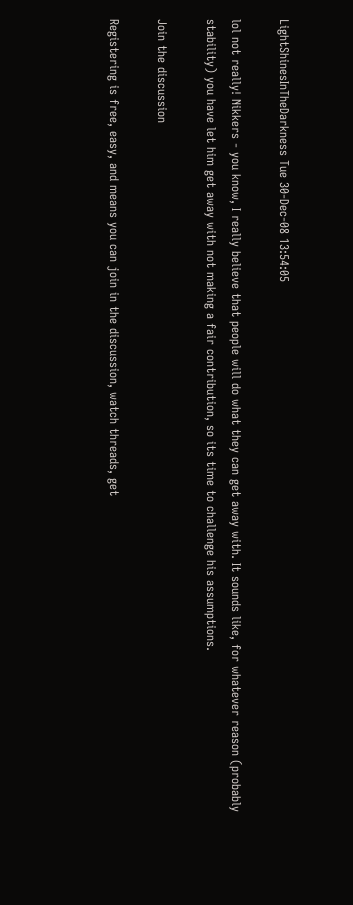LightShinesInTheDarkness Tue 30-Dec-08 13:54:05

lol not really! Nikkers - you know, I really believe that people will do what they can get away with. It sounds like, for whatever reason (probably stability) you have let him get away with not making a fair contribution, so its time to challenge his assumptions.

Join the discussion

Registering is free, easy, and means you can join in the discussion, watch threads, get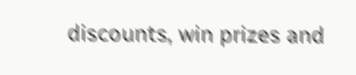discounts, win prizes and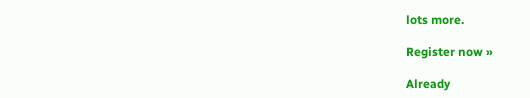lots more.

Register now »

Already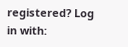registered? Log in with: